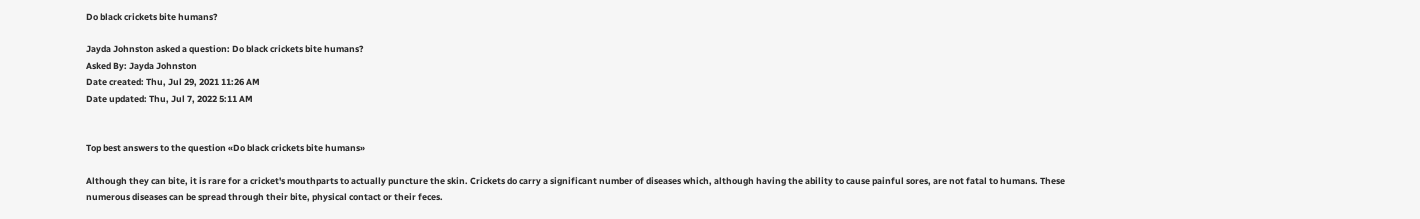Do black crickets bite humans?

Jayda Johnston asked a question: Do black crickets bite humans?
Asked By: Jayda Johnston
Date created: Thu, Jul 29, 2021 11:26 AM
Date updated: Thu, Jul 7, 2022 5:11 AM


Top best answers to the question «Do black crickets bite humans»

Although they can bite, it is rare for a cricket's mouthparts to actually puncture the skin. Crickets do carry a significant number of diseases which, although having the ability to cause painful sores, are not fatal to humans. These numerous diseases can be spread through their bite, physical contact or their feces.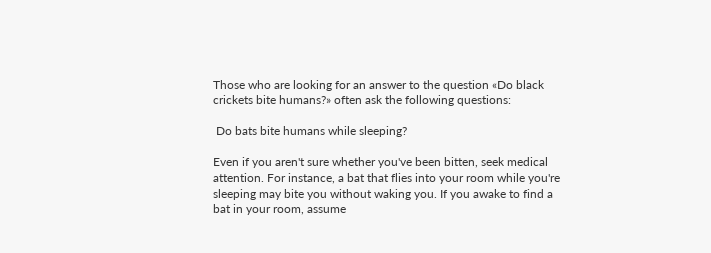Those who are looking for an answer to the question «Do black crickets bite humans?» often ask the following questions:

 Do bats bite humans while sleeping?

Even if you aren't sure whether you've been bitten, seek medical attention. For instance, a bat that flies into your room while you're sleeping may bite you without waking you. If you awake to find a bat in your room, assume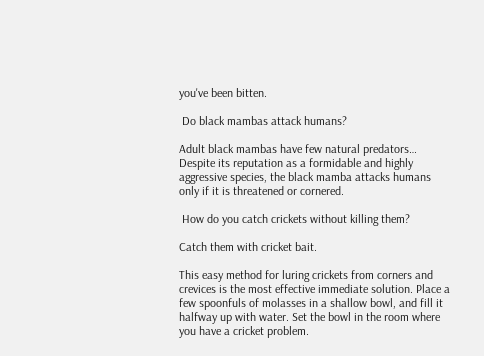you've been bitten.

 Do black mambas attack humans?

Adult black mambas have few natural predators… Despite its reputation as a formidable and highly aggressive species, the black mamba attacks humans only if it is threatened or cornered.

 How do you catch crickets without killing them?

Catch them with cricket bait.

This easy method for luring crickets from corners and crevices is the most effective immediate solution. Place a few spoonfuls of molasses in a shallow bowl, and fill it halfway up with water. Set the bowl in the room where you have a cricket problem.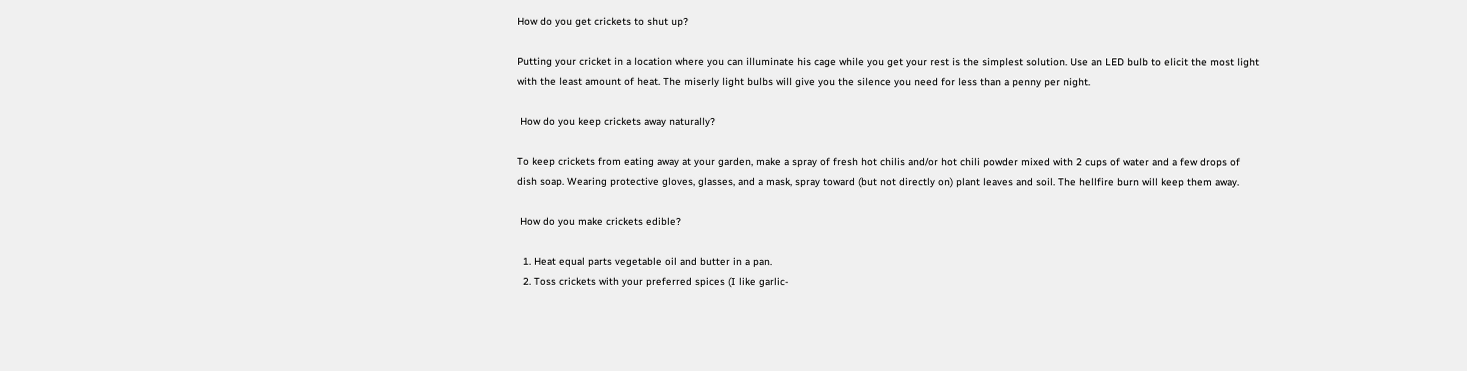How do you get crickets to shut up?

Putting your cricket in a location where you can illuminate his cage while you get your rest is the simplest solution. Use an LED bulb to elicit the most light with the least amount of heat. The miserly light bulbs will give you the silence you need for less than a penny per night.

 How do you keep crickets away naturally?

To keep crickets from eating away at your garden, make a spray of fresh hot chilis and/or hot chili powder mixed with 2 cups of water and a few drops of dish soap. Wearing protective gloves, glasses, and a mask, spray toward (but not directly on) plant leaves and soil. The hellfire burn will keep them away.

 How do you make crickets edible?

  1. Heat equal parts vegetable oil and butter in a pan.
  2. Toss crickets with your preferred spices (I like garlic-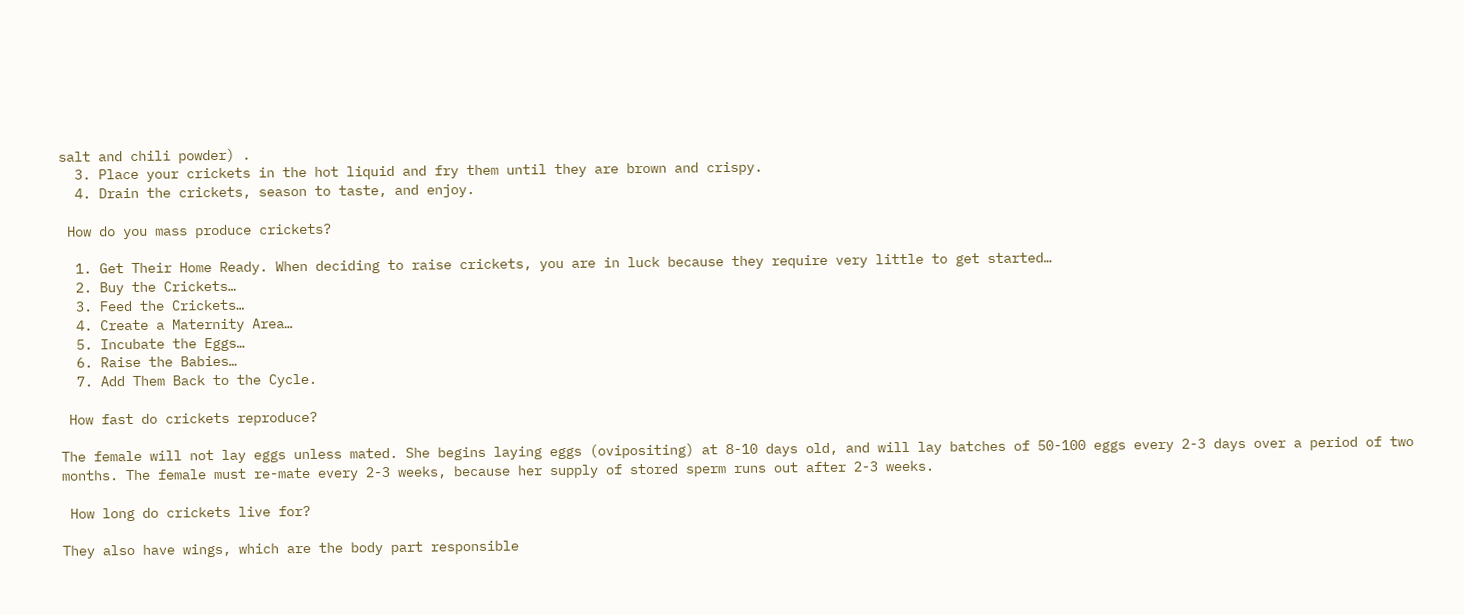salt and chili powder) .
  3. Place your crickets in the hot liquid and fry them until they are brown and crispy.
  4. Drain the crickets, season to taste, and enjoy.

 How do you mass produce crickets?

  1. Get Their Home Ready. When deciding to raise crickets, you are in luck because they require very little to get started…
  2. Buy the Crickets…
  3. Feed the Crickets…
  4. Create a Maternity Area…
  5. Incubate the Eggs…
  6. Raise the Babies…
  7. Add Them Back to the Cycle.

 How fast do crickets reproduce?

The female will not lay eggs unless mated. She begins laying eggs (ovipositing) at 8-10 days old, and will lay batches of 50-100 eggs every 2-3 days over a period of two months. The female must re-mate every 2-3 weeks, because her supply of stored sperm runs out after 2-3 weeks.

 How long do crickets live for?

They also have wings, which are the body part responsible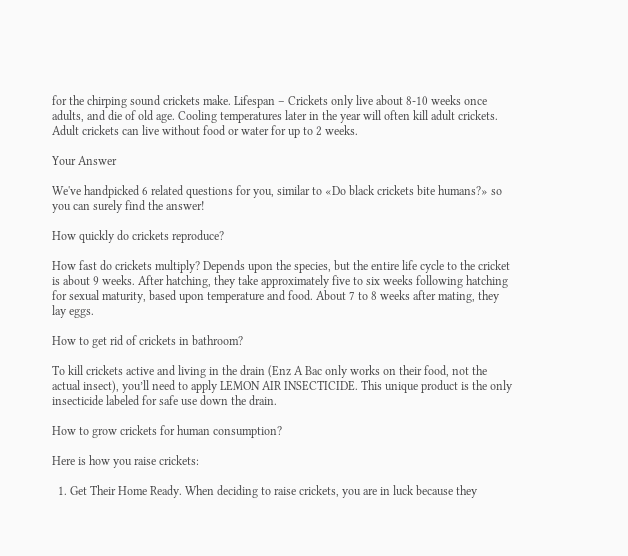for the chirping sound crickets make. Lifespan – Crickets only live about 8-10 weeks once adults, and die of old age. Cooling temperatures later in the year will often kill adult crickets. Adult crickets can live without food or water for up to 2 weeks.

Your Answer

We've handpicked 6 related questions for you, similar to «Do black crickets bite humans?» so you can surely find the answer!

How quickly do crickets reproduce?

How fast do crickets multiply? Depends upon the species, but the entire life cycle to the cricket is about 9 weeks. After hatching, they take approximately five to six weeks following hatching for sexual maturity, based upon temperature and food. About 7 to 8 weeks after mating, they lay eggs.

How to get rid of crickets in bathroom?

To kill crickets active and living in the drain (Enz A Bac only works on their food, not the actual insect), you’ll need to apply LEMON AIR INSECTICIDE. This unique product is the only insecticide labeled for safe use down the drain.

How to grow crickets for human consumption?

Here is how you raise crickets:

  1. Get Their Home Ready. When deciding to raise crickets, you are in luck because they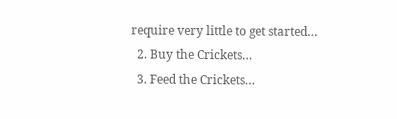require very little to get started…
  2. Buy the Crickets…
  3. Feed the Crickets…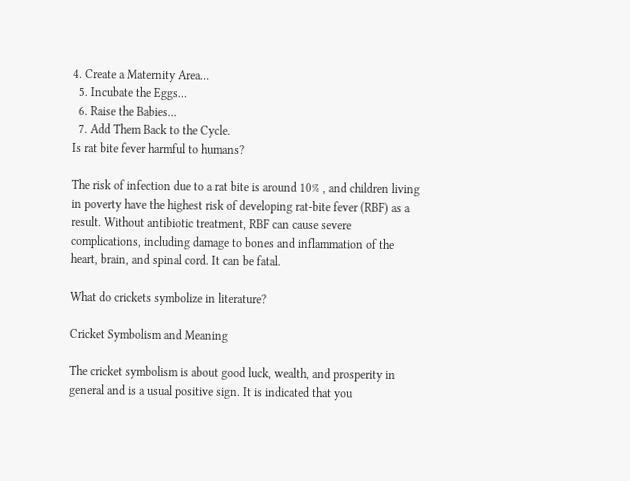4. Create a Maternity Area…
  5. Incubate the Eggs…
  6. Raise the Babies…
  7. Add Them Back to the Cycle.
Is rat bite fever harmful to humans?

The risk of infection due to a rat bite is around 10% , and children living in poverty have the highest risk of developing rat-bite fever (RBF) as a result. Without antibiotic treatment, RBF can cause severe complications, including damage to bones and inflammation of the heart, brain, and spinal cord. It can be fatal.

What do crickets symbolize in literature?

Cricket Symbolism and Meaning

The cricket symbolism is about good luck, wealth, and prosperity in general and is a usual positive sign. It is indicated that you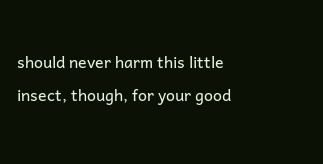should never harm this little insect, though, for your good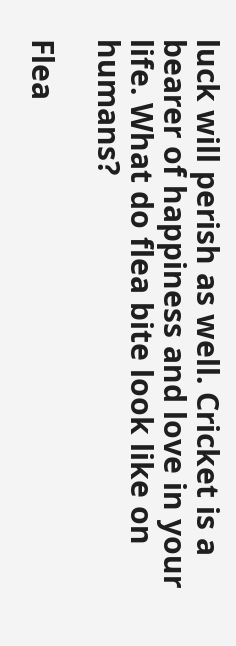luck will perish as well. Cricket is a bearer of happiness and love in your life. What do flea bite look like on humans?

Flea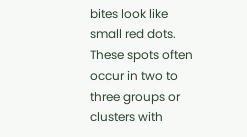bites look like small red dots. These spots often occur in two to three groups or clusters with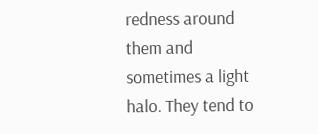redness around them and sometimes a light halo. They tend to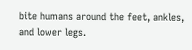bite humans around the feet, ankles, and lower legs.